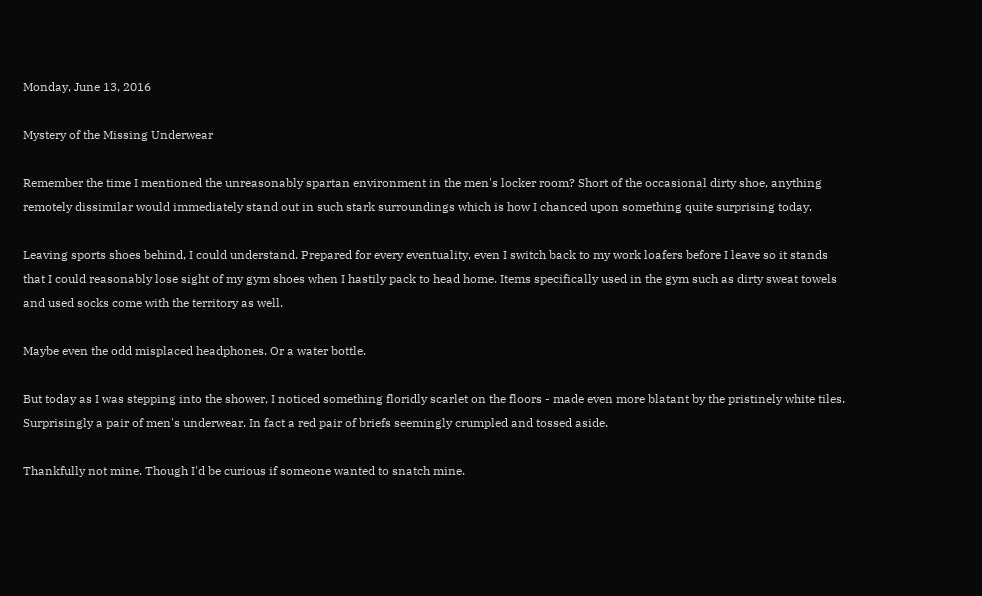Monday, June 13, 2016

Mystery of the Missing Underwear

Remember the time I mentioned the unreasonably spartan environment in the men's locker room? Short of the occasional dirty shoe, anything remotely dissimilar would immediately stand out in such stark surroundings which is how I chanced upon something quite surprising today.

Leaving sports shoes behind, I could understand. Prepared for every eventuality, even I switch back to my work loafers before I leave so it stands that I could reasonably lose sight of my gym shoes when I hastily pack to head home. Items specifically used in the gym such as dirty sweat towels and used socks come with the territory as well.

Maybe even the odd misplaced headphones. Or a water bottle.

But today as I was stepping into the shower, I noticed something floridly scarlet on the floors - made even more blatant by the pristinely white tiles. Surprisingly a pair of men's underwear. In fact a red pair of briefs seemingly crumpled and tossed aside.

Thankfully not mine. Though I'd be curious if someone wanted to snatch mine.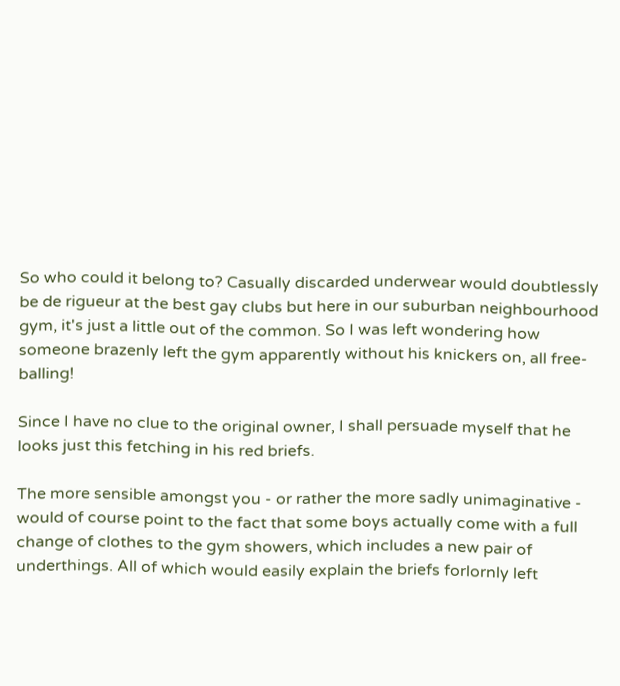So who could it belong to? Casually discarded underwear would doubtlessly be de rigueur at the best gay clubs but here in our suburban neighbourhood gym, it's just a little out of the common. So I was left wondering how someone brazenly left the gym apparently without his knickers on, all free-balling!

Since I have no clue to the original owner, I shall persuade myself that he looks just this fetching in his red briefs.

The more sensible amongst you - or rather the more sadly unimaginative - would of course point to the fact that some boys actually come with a full change of clothes to the gym showers, which includes a new pair of underthings. All of which would easily explain the briefs forlornly left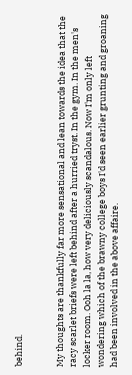behind.


My thoughts are thankfully far more sensational and lean towards the idea that the racy scarlet briefs were left behind after a hurried tryst. In the gym. In the men's locker room. Ooh la la, how very deliciously scandalous. Now I'm only left wondering which of the brawny college boys I'd seen earlier grunting and groaning had been involved in the above affaire.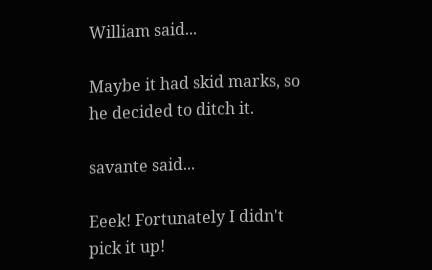William said...

Maybe it had skid marks, so he decided to ditch it.

savante said...

Eeek! Fortunately I didn't pick it up!